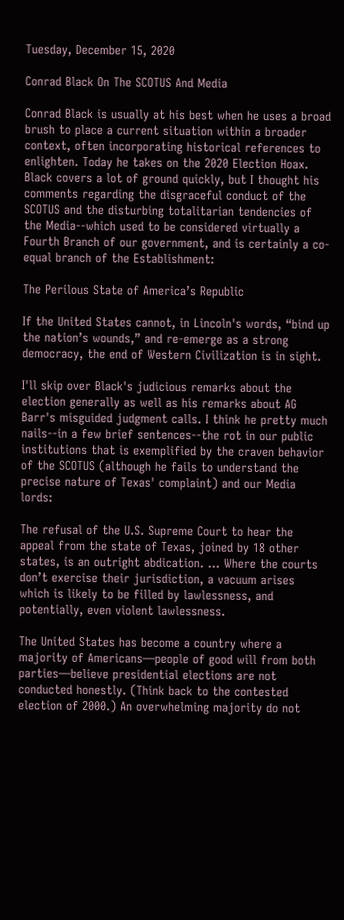Tuesday, December 15, 2020

Conrad Black On The SCOTUS And Media

Conrad Black is usually at his best when he uses a broad brush to place a current situation within a broader context, often incorporating historical references to enlighten. Today he takes on the 2020 Election Hoax. Black covers a lot of ground quickly, but I thought his comments regarding the disgraceful conduct of the SCOTUS and the disturbing totalitarian tendencies of the Media--which used to be considered virtually a Fourth Branch of our government, and is certainly a co-equal branch of the Establishment:

The Perilous State of America’s Republic

If the United States cannot, in Lincoln's words, “bind up the nation’s wounds,” and re-emerge as a strong democracy, the end of Western Civilization is in sight.

I'll skip over Black's judicious remarks about the election generally as well as his remarks about AG Barr's misguided judgment calls. I think he pretty much nails--in a few brief sentences--the rot in our public institutions that is exemplified by the craven behavior of the SCOTUS (although he fails to understand the precise nature of Texas' complaint) and our Media lords:

The refusal of the U.S. Supreme Court to hear the appeal from the state of Texas, joined by 18 other states, is an outright abdication. ... Where the courts don’t exercise their jurisdiction, a vacuum arises which is likely to be filled by lawlessness, and potentially, even violent lawlessness.

The United States has become a country where a majority of Americans—people of good will from both parties—believe presidential elections are not conducted honestly. (Think back to the contested election of 2000.) An overwhelming majority do not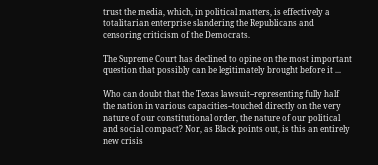trust the media, which, in political matters, is effectively a totalitarian enterprise slandering the Republicans and censoring criticism of the Democrats.

The Supreme Court has declined to opine on the most important question that possibly can be legitimately brought before it ...

Who can doubt that the Texas lawsuit--representing fully half the nation in various capacities--touched directly on the very nature of our constitutional order, the nature of our political and social compact? Nor, as Black points out, is this an entirely new crisis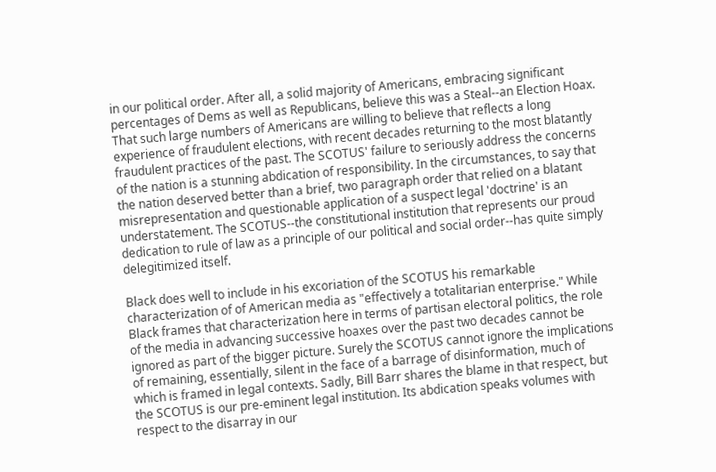in our political order. After all, a solid majority of Americans, embracing significant percentages of Dems as well as Republicans, believe this was a Steal--an Election Hoax. That such large numbers of Americans are willing to believe that reflects a long experience of fraudulent elections, with recent decades returning to the most blatantly fraudulent practices of the past. The SCOTUS' failure to seriously address the concerns of the nation is a stunning abdication of responsibility. In the circumstances, to say that the nation deserved better than a brief, two paragraph order that relied on a blatant misrepresentation and questionable application of a suspect legal 'doctrine' is an understatement. The SCOTUS--the constitutional institution that represents our proud dedication to rule of law as a principle of our political and social order--has quite simply delegitimized itself.

Black does well to include in his excoriation of the SCOTUS his remarkable characterization of of American media as "effectively a totalitarian enterprise." While Black frames that characterization here in terms of partisan electoral politics, the role of the media in advancing successive hoaxes over the past two decades cannot be ignored as part of the bigger picture. Surely the SCOTUS cannot ignore the implications of remaining, essentially, silent in the face of a barrage of disinformation, much of which is framed in legal contexts. Sadly, Bill Barr shares the blame in that respect, but the SCOTUS is our pre-eminent legal institution. Its abdication speaks volumes with respect to the disarray in our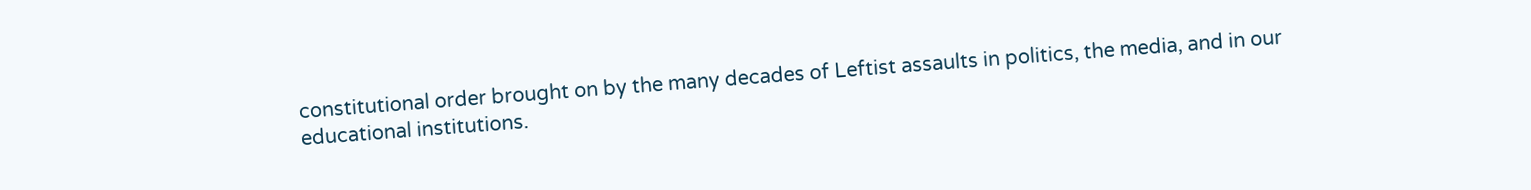constitutional order brought on by the many decades of Leftist assaults in politics, the media, and in our educational institutions.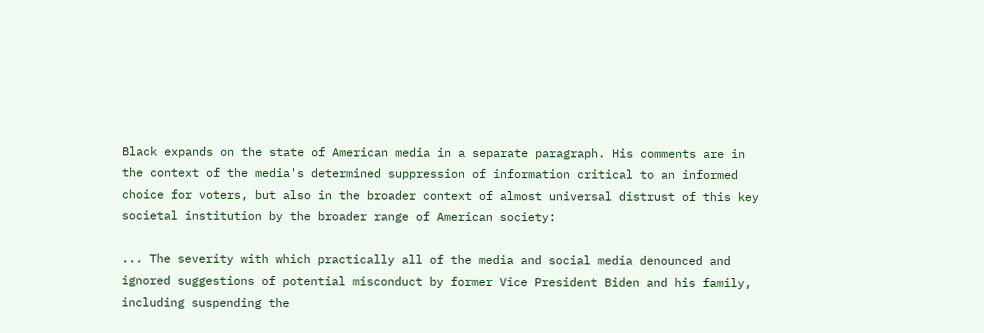Black expands on the state of American media in a separate paragraph. His comments are in the context of the media's determined suppression of information critical to an informed choice for voters, but also in the broader context of almost universal distrust of this key societal institution by the broader range of American society:

... The severity with which practically all of the media and social media denounced and ignored suggestions of potential misconduct by former Vice President Biden and his family, including suspending the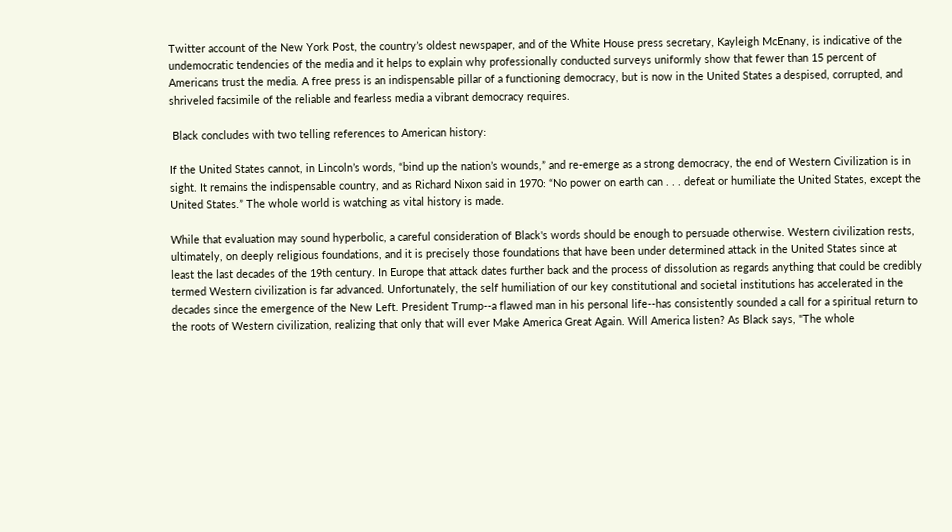Twitter account of the New York Post, the country’s oldest newspaper, and of the White House press secretary, Kayleigh McEnany, is indicative of the undemocratic tendencies of the media and it helps to explain why professionally conducted surveys uniformly show that fewer than 15 percent of Americans trust the media. A free press is an indispensable pillar of a functioning democracy, but is now in the United States a despised, corrupted, and shriveled facsimile of the reliable and fearless media a vibrant democracy requires.

 Black concludes with two telling references to American history:

If the United States cannot, in Lincoln’s words, “bind up the nation’s wounds,” and re-emerge as a strong democracy, the end of Western Civilization is in sight. It remains the indispensable country, and as Richard Nixon said in 1970: “No power on earth can . . . defeat or humiliate the United States, except the United States.” The whole world is watching as vital history is made.

While that evaluation may sound hyperbolic, a careful consideration of Black's words should be enough to persuade otherwise. Western civilization rests, ultimately, on deeply religious foundations, and it is precisely those foundations that have been under determined attack in the United States since at least the last decades of the 19th century. In Europe that attack dates further back and the process of dissolution as regards anything that could be credibly termed Western civilization is far advanced. Unfortunately, the self humiliation of our key constitutional and societal institutions has accelerated in the decades since the emergence of the New Left. President Trump--a flawed man in his personal life--has consistently sounded a call for a spiritual return to the roots of Western civilization, realizing that only that will ever Make America Great Again. Will America listen? As Black says, "The whole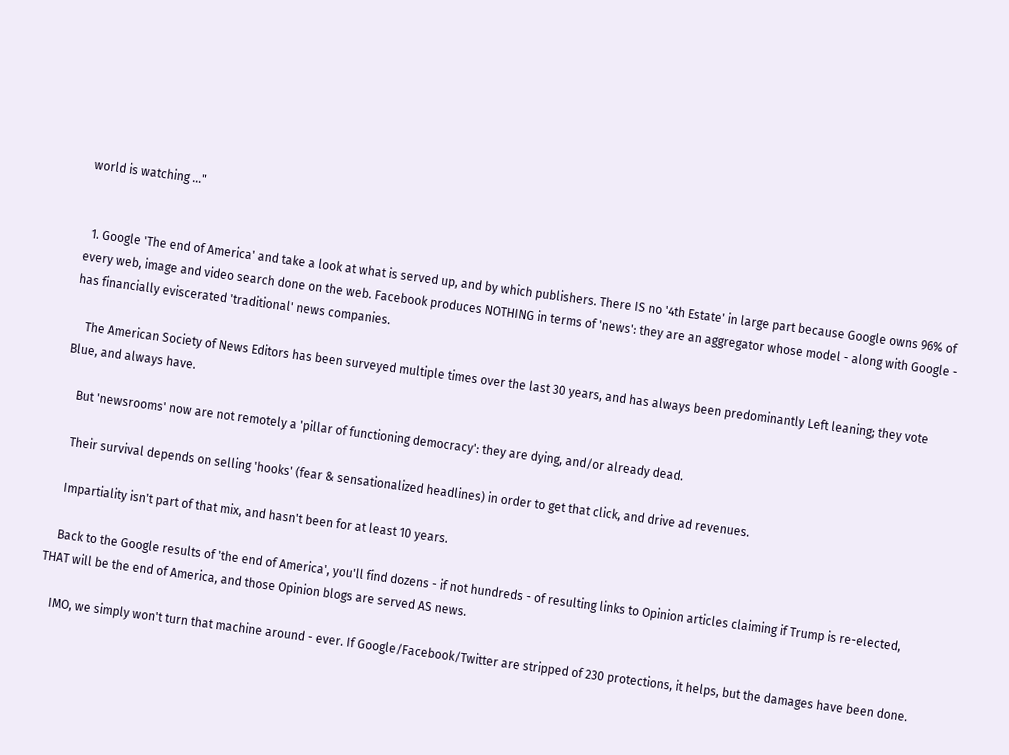world is watching ..."


  1. Google 'The end of America' and take a look at what is served up, and by which publishers. There IS no '4th Estate' in large part because Google owns 96% of every web, image and video search done on the web. Facebook produces NOTHING in terms of 'news': they are an aggregator whose model - along with Google - has financially eviscerated 'traditional' news companies.

    The American Society of News Editors has been surveyed multiple times over the last 30 years, and has always been predominantly Left leaning; they vote Blue, and always have.

    But 'newsrooms' now are not remotely a 'pillar of functioning democracy': they are dying, and/or already dead.

    Their survival depends on selling 'hooks' (fear & sensationalized headlines) in order to get that click, and drive ad revenues.

    Impartiality isn't part of that mix, and hasn't been for at least 10 years.

    Back to the Google results of 'the end of America', you'll find dozens - if not hundreds - of resulting links to Opinion articles claiming if Trump is re-elected, THAT will be the end of America, and those Opinion blogs are served AS news.

    IMO, we simply won't turn that machine around - ever. If Google/Facebook/Twitter are stripped of 230 protections, it helps, but the damages have been done.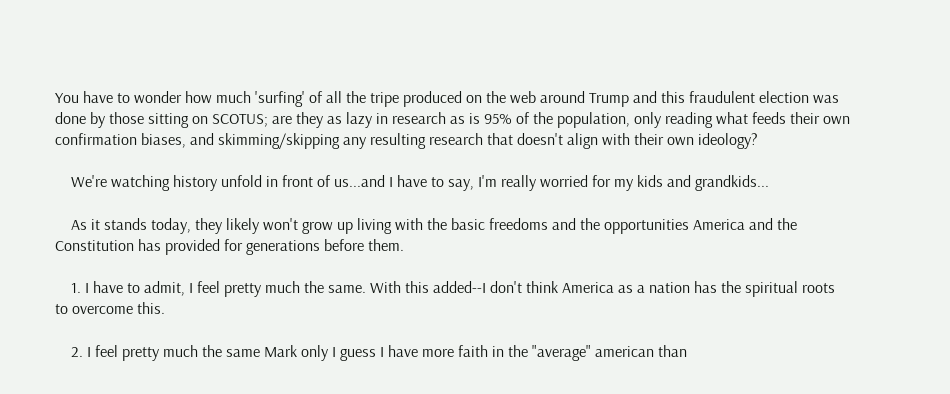You have to wonder how much 'surfing' of all the tripe produced on the web around Trump and this fraudulent election was done by those sitting on SCOTUS; are they as lazy in research as is 95% of the population, only reading what feeds their own confirmation biases, and skimming/skipping any resulting research that doesn't align with their own ideology?

    We're watching history unfold in front of us...and I have to say, I'm really worried for my kids and grandkids...

    As it stands today, they likely won't grow up living with the basic freedoms and the opportunities America and the Constitution has provided for generations before them.

    1. I have to admit, I feel pretty much the same. With this added--I don't think America as a nation has the spiritual roots to overcome this.

    2. I feel pretty much the same Mark only I guess I have more faith in the "average" american than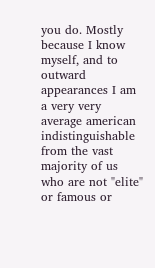you do. Mostly because I know myself, and to outward appearances I am a very very average american indistinguishable from the vast majority of us who are not "elite" or famous or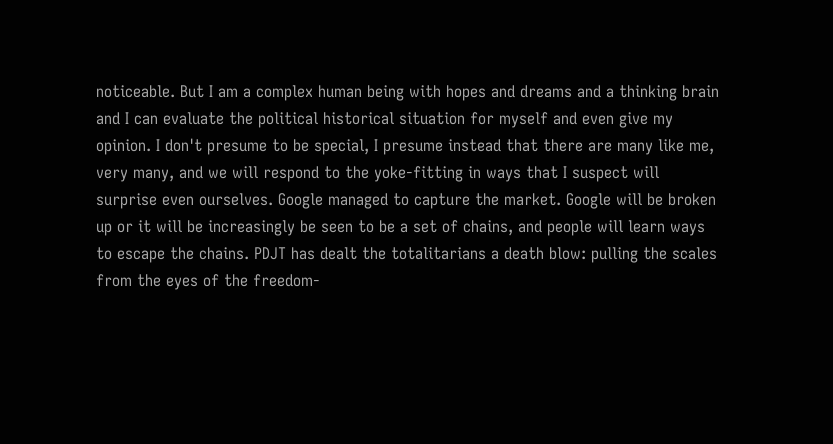noticeable. But I am a complex human being with hopes and dreams and a thinking brain and I can evaluate the political historical situation for myself and even give my opinion. I don't presume to be special, I presume instead that there are many like me, very many, and we will respond to the yoke-fitting in ways that I suspect will surprise even ourselves. Google managed to capture the market. Google will be broken up or it will be increasingly be seen to be a set of chains, and people will learn ways to escape the chains. PDJT has dealt the totalitarians a death blow: pulling the scales from the eyes of the freedom-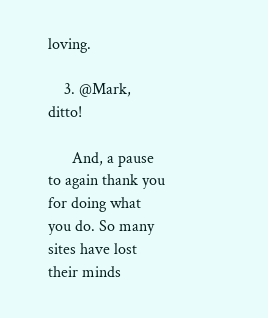loving.

    3. @Mark, ditto!

      And, a pause to again thank you for doing what you do. So many sites have lost their minds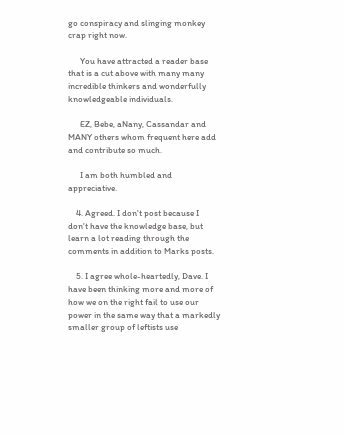go conspiracy and slinging monkey crap right now.

      You have attracted a reader base that is a cut above with many many incredible thinkers and wonderfully knowledgeable individuals.

      EZ, Bebe, aNany, Cassandar and MANY others whom frequent here add and contribute so much.

      I am both humbled and appreciative.

    4. Agreed. I don't post because I don't have the knowledge base, but learn a lot reading through the comments in addition to Marks posts.

    5. I agree whole-heartedly, Dave. I have been thinking more and more of how we on the right fail to use our power in the same way that a markedly smaller group of leftists use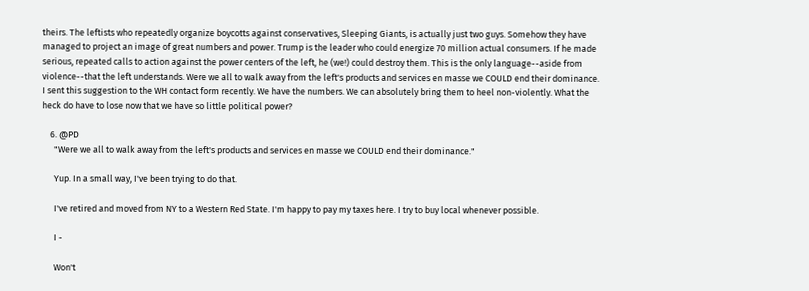theirs. The leftists who repeatedly organize boycotts against conservatives, Sleeping Giants, is actually just two guys. Somehow they have managed to project an image of great numbers and power. Trump is the leader who could energize 70 million actual consumers. If he made serious, repeated calls to action against the power centers of the left, he (we!) could destroy them. This is the only language--aside from violence--that the left understands. Were we all to walk away from the left's products and services en masse we COULD end their dominance. I sent this suggestion to the WH contact form recently. We have the numbers. We can absolutely bring them to heel non-violently. What the heck do have to lose now that we have so little political power?

    6. @PD
      "Were we all to walk away from the left's products and services en masse we COULD end their dominance."

      Yup. In a small way, I've been trying to do that.

      I've retired and moved from NY to a Western Red State. I'm happy to pay my taxes here. I try to buy local whenever possible.

      I -

      Won't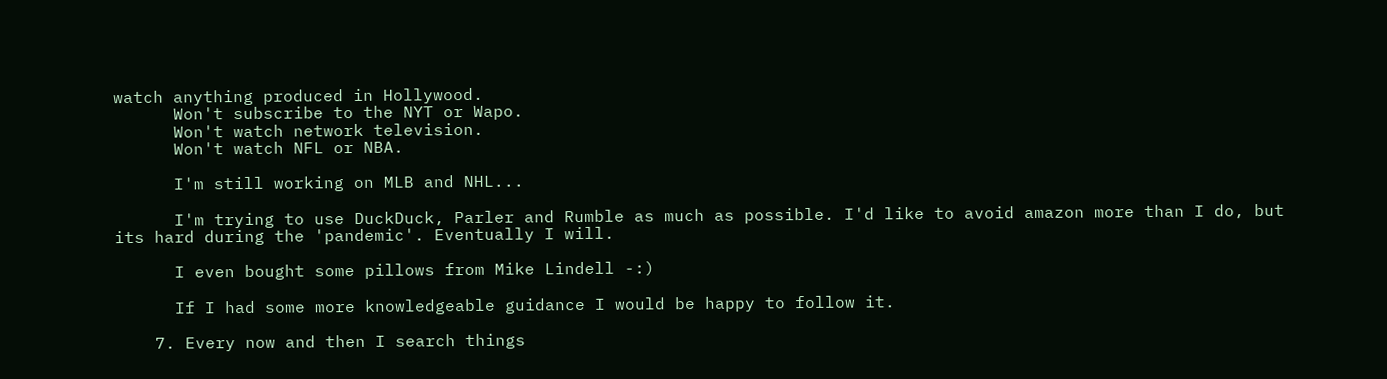watch anything produced in Hollywood.
      Won't subscribe to the NYT or Wapo.
      Won't watch network television.
      Won't watch NFL or NBA.

      I'm still working on MLB and NHL...

      I'm trying to use DuckDuck, Parler and Rumble as much as possible. I'd like to avoid amazon more than I do, but its hard during the 'pandemic'. Eventually I will.

      I even bought some pillows from Mike Lindell -:)

      If I had some more knowledgeable guidance I would be happy to follow it.

    7. Every now and then I search things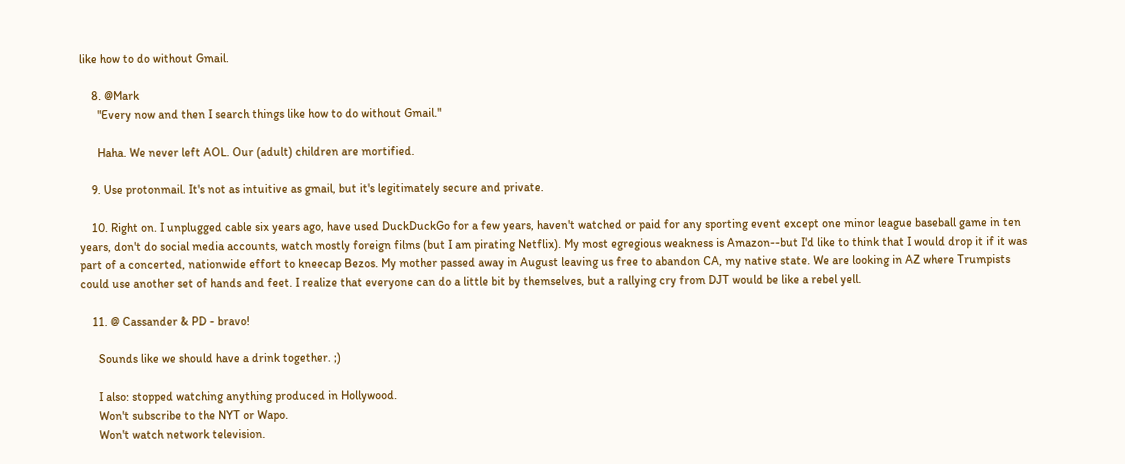like how to do without Gmail.

    8. @Mark
      "Every now and then I search things like how to do without Gmail."

      Haha. We never left AOL. Our (adult) children are mortified.

    9. Use protonmail. It's not as intuitive as gmail, but it's legitimately secure and private.

    10. Right on. I unplugged cable six years ago, have used DuckDuckGo for a few years, haven't watched or paid for any sporting event except one minor league baseball game in ten years, don't do social media accounts, watch mostly foreign films (but I am pirating Netflix). My most egregious weakness is Amazon--but I'd like to think that I would drop it if it was part of a concerted, nationwide effort to kneecap Bezos. My mother passed away in August leaving us free to abandon CA, my native state. We are looking in AZ where Trumpists could use another set of hands and feet. I realize that everyone can do a little bit by themselves, but a rallying cry from DJT would be like a rebel yell.

    11. @ Cassander & PD - bravo!

      Sounds like we should have a drink together. ;)

      I also: stopped watching anything produced in Hollywood.
      Won't subscribe to the NYT or Wapo.
      Won't watch network television.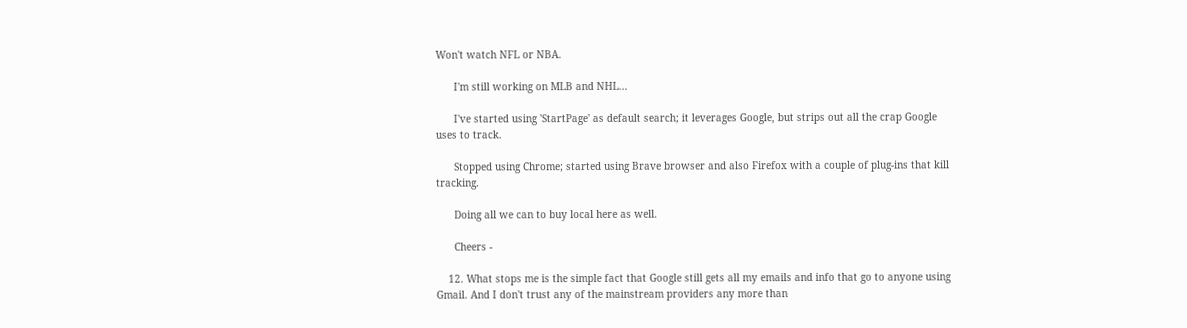Won't watch NFL or NBA.

      I'm still working on MLB and NHL...

      I've started using 'StartPage' as default search; it leverages Google, but strips out all the crap Google uses to track.

      Stopped using Chrome; started using Brave browser and also Firefox with a couple of plug-ins that kill tracking.

      Doing all we can to buy local here as well.

      Cheers -

    12. What stops me is the simple fact that Google still gets all my emails and info that go to anyone using Gmail. And I don't trust any of the mainstream providers any more than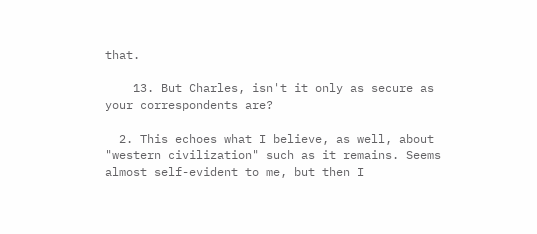that.

    13. But Charles, isn't it only as secure as your correspondents are?

  2. This echoes what I believe, as well, about "western civilization" such as it remains. Seems almost self-evident to me, but then I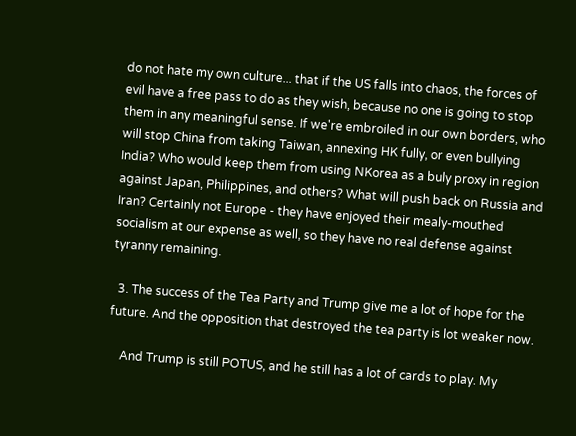do not hate my own culture... that if the US falls into chaos, the forces of evil have a free pass to do as they wish, because no one is going to stop them in any meaningful sense. If we're embroiled in our own borders, who will stop China from taking Taiwan, annexing HK fully, or even bullying India? Who would keep them from using NKorea as a buly proxy in region against Japan, Philippines, and others? What will push back on Russia and Iran? Certainly not Europe - they have enjoyed their mealy-mouthed socialism at our expense as well, so they have no real defense against tyranny remaining.

  3. The success of the Tea Party and Trump give me a lot of hope for the future. And the opposition that destroyed the tea party is lot weaker now.

    And Trump is still POTUS, and he still has a lot of cards to play. My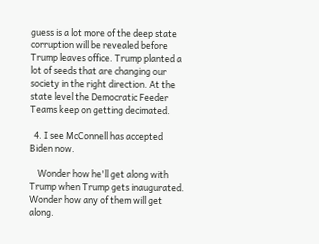guess is a lot more of the deep state corruption will be revealed before Trump leaves office. Trump planted a lot of seeds that are changing our society in the right direction. At the state level the Democratic Feeder Teams keep on getting decimated.

  4. I see McConnell has accepted Biden now.

    Wonder how he'll get along with Trump when Trump gets inaugurated. Wonder how any of them will get along.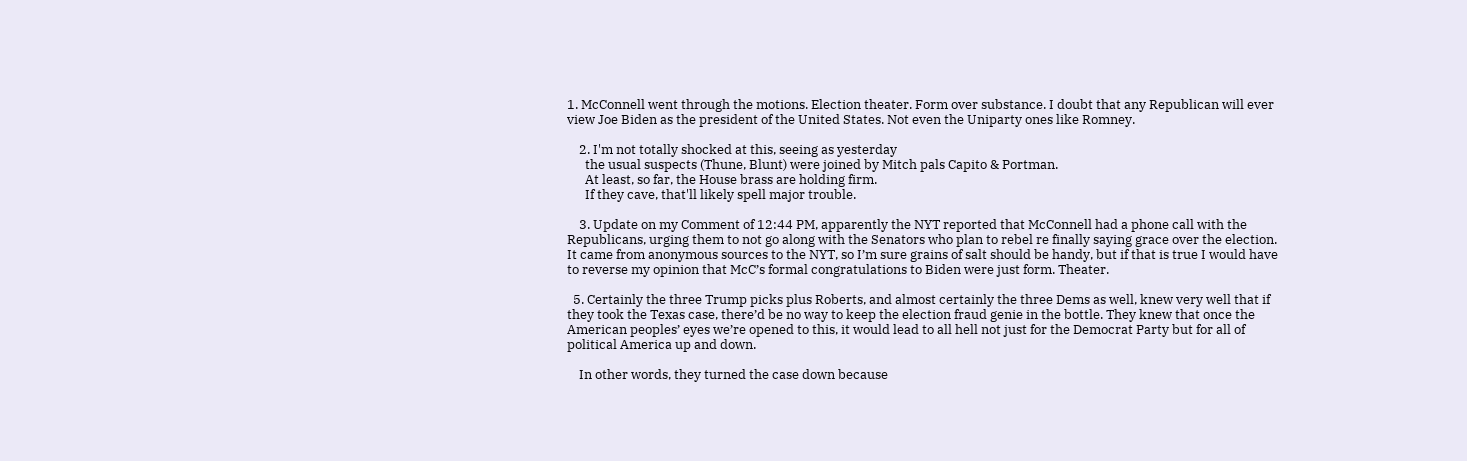1. McConnell went through the motions. Election theater. Form over substance. I doubt that any Republican will ever view Joe Biden as the president of the United States. Not even the Uniparty ones like Romney.

    2. I'm not totally shocked at this, seeing as yesterday
      the usual suspects (Thune, Blunt) were joined by Mitch pals Capito & Portman.
      At least, so far, the House brass are holding firm.
      If they cave, that'll likely spell major trouble.

    3. Update on my Comment of 12:44 PM, apparently the NYT reported that McConnell had a phone call with the Republicans, urging them to not go along with the Senators who plan to rebel re finally saying grace over the election. It came from anonymous sources to the NYT, so I’m sure grains of salt should be handy, but if that is true I would have to reverse my opinion that McC’s formal congratulations to Biden were just form. Theater.

  5. Certainly the three Trump picks plus Roberts, and almost certainly the three Dems as well, knew very well that if they took the Texas case, there’d be no way to keep the election fraud genie in the bottle. They knew that once the American peoples’ eyes we’re opened to this, it would lead to all hell not just for the Democrat Party but for all of political America up and down.

    In other words, they turned the case down because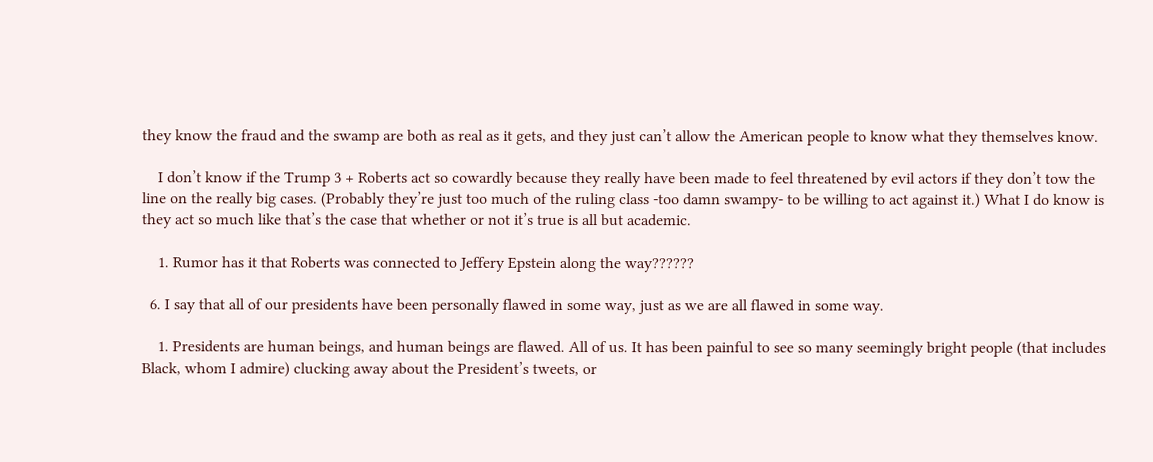they know the fraud and the swamp are both as real as it gets, and they just can’t allow the American people to know what they themselves know.

    I don’t know if the Trump 3 + Roberts act so cowardly because they really have been made to feel threatened by evil actors if they don’t tow the line on the really big cases. (Probably they’re just too much of the ruling class -too damn swampy- to be willing to act against it.) What I do know is they act so much like that’s the case that whether or not it’s true is all but academic.

    1. Rumor has it that Roberts was connected to Jeffery Epstein along the way??????

  6. I say that all of our presidents have been personally flawed in some way, just as we are all flawed in some way.

    1. Presidents are human beings, and human beings are flawed. All of us. It has been painful to see so many seemingly bright people (that includes Black, whom I admire) clucking away about the President’s tweets, or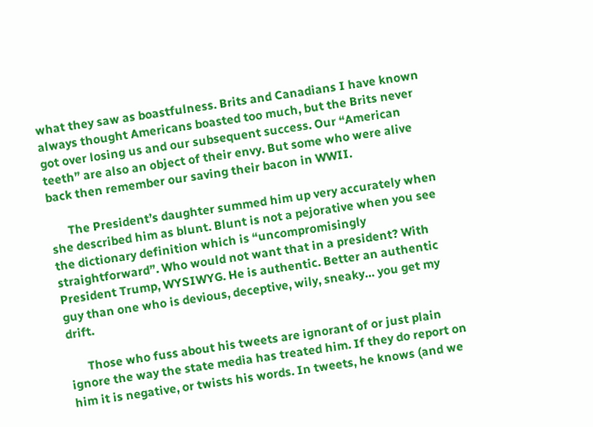what they saw as boastfulness. Brits and Canadians I have known always thought Americans boasted too much, but the Brits never got over losing us and our subsequent success. Our “American teeth” are also an object of their envy. But some who were alive back then remember our saving their bacon in WWII.

      The President’s daughter summed him up very accurately when she described him as blunt. Blunt is not a pejorative when you see the dictionary definition which is “uncompromisingly straightforward”. Who would not want that in a president? With President Trump, WYSIWYG. He is authentic. Better an authentic guy than one who is devious, deceptive, wily, sneaky… you get my drift.

      Those who fuss about his tweets are ignorant of or just plain ignore the way the state media has treated him. If they do report on him it is negative, or twists his words. In tweets, he knows (and we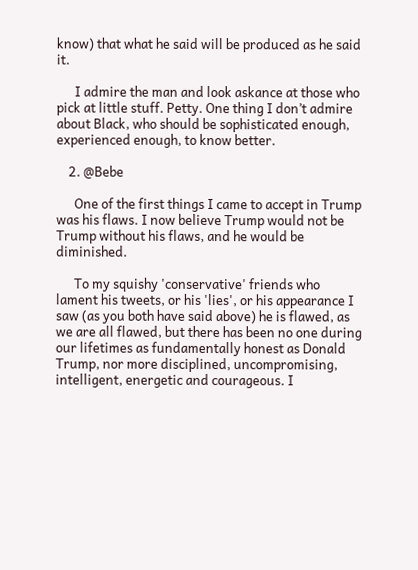know) that what he said will be produced as he said it.

      I admire the man and look askance at those who pick at little stuff. Petty. One thing I don’t admire about Black, who should be sophisticated enough, experienced enough, to know better.

    2. @Bebe

      One of the first things I came to accept in Trump was his flaws. I now believe Trump would not be Trump without his flaws, and he would be diminished.

      To my squishy 'conservative' friends who lament his tweets, or his 'lies', or his appearance I saw (as you both have said above) he is flawed, as we are all flawed, but there has been no one during our lifetimes as fundamentally honest as Donald Trump, nor more disciplined, uncompromising, intelligent, energetic and courageous. I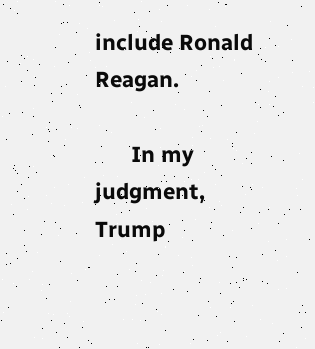include Ronald Reagan.

      In my judgment, Trump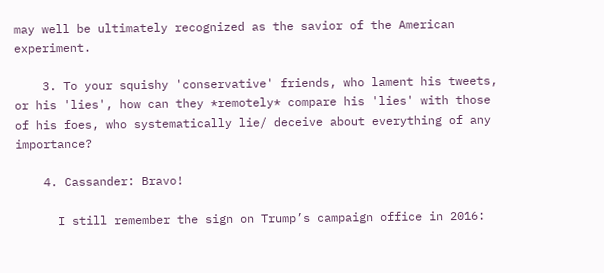may well be ultimately recognized as the savior of the American experiment.

    3. To your squishy 'conservative' friends, who lament his tweets, or his 'lies', how can they *remotely* compare his 'lies' with those of his foes, who systematically lie/ deceive about everything of any importance?

    4. Cassander: Bravo!

      I still remember the sign on Trump’s campaign office in 2016: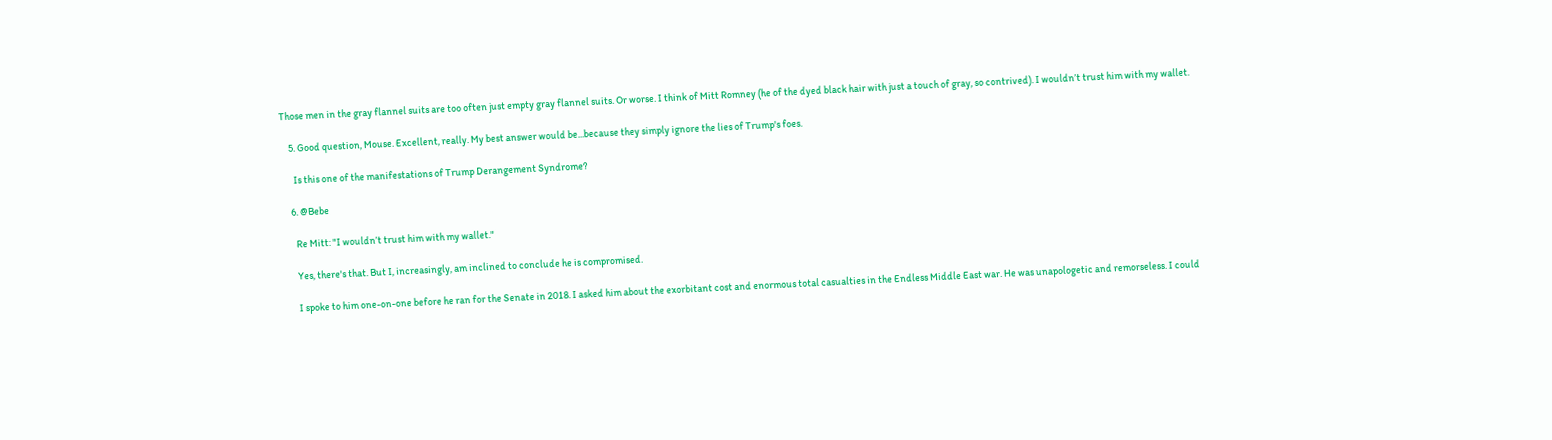Those men in the gray flannel suits are too often just empty gray flannel suits. Or worse. I think of Mitt Romney (he of the dyed black hair with just a touch of gray, so contrived). I wouldn’t trust him with my wallet.

    5. Good question, Mouse. Excellent, really. My best answer would be...because they simply ignore the lies of Trump's foes.

      Is this one of the manifestations of Trump Derangement Syndrome?

    6. @Bebe

      Re Mitt: "I wouldn’t trust him with my wallet."

      Yes, there's that. But I, increasingly, am inclined to conclude he is compromised.

      I spoke to him one-on-one before he ran for the Senate in 2018. I asked him about the exorbitant cost and enormous total casualties in the Endless Middle East war. He was unapologetic and remorseless. I could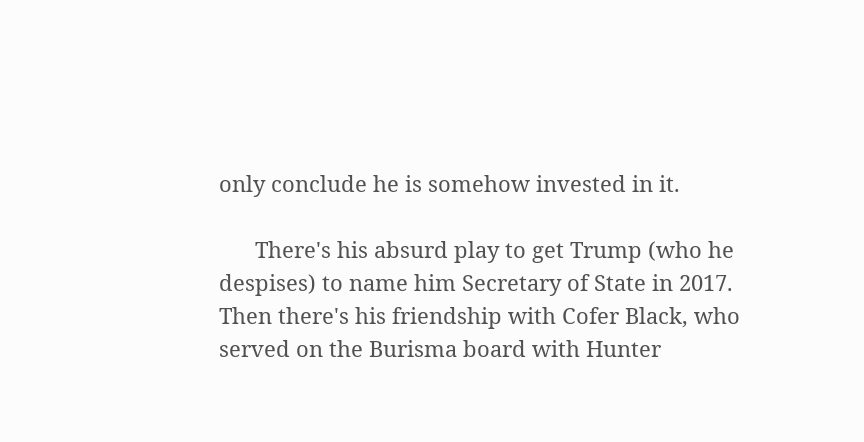only conclude he is somehow invested in it.

      There's his absurd play to get Trump (who he despises) to name him Secretary of State in 2017. Then there's his friendship with Cofer Black, who served on the Burisma board with Hunter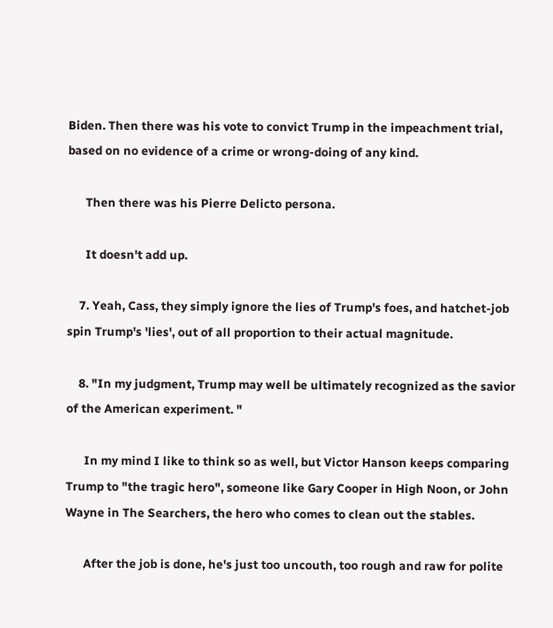Biden. Then there was his vote to convict Trump in the impeachment trial, based on no evidence of a crime or wrong-doing of any kind.

      Then there was his Pierre Delicto persona.

      It doesn't add up.

    7. Yeah, Cass, they simply ignore the lies of Trump's foes, and hatchet-job spin Trump's 'lies', out of all proportion to their actual magnitude.

    8. "In my judgment, Trump may well be ultimately recognized as the savior of the American experiment. "

      In my mind I like to think so as well, but Victor Hanson keeps comparing Trump to "the tragic hero", someone like Gary Cooper in High Noon, or John Wayne in The Searchers, the hero who comes to clean out the stables.

      After the job is done, he's just too uncouth, too rough and raw for polite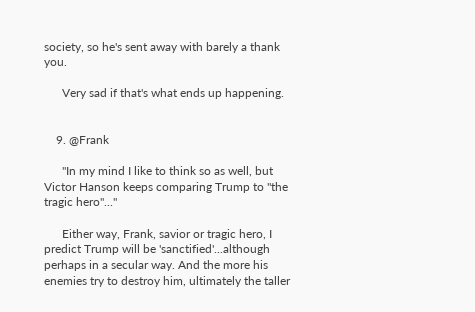society, so he's sent away with barely a thank you.

      Very sad if that's what ends up happening.


    9. @Frank

      "In my mind I like to think so as well, but Victor Hanson keeps comparing Trump to "the tragic hero"..."

      Either way, Frank, savior or tragic hero, I predict Trump will be 'sanctified'...although perhaps in a secular way. And the more his enemies try to destroy him, ultimately the taller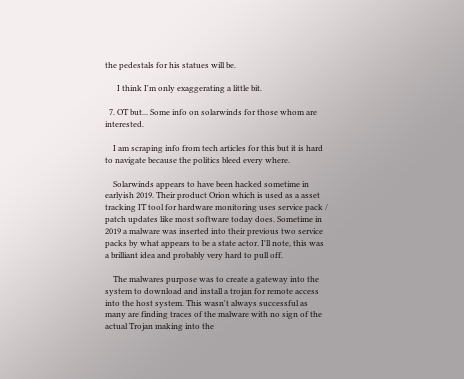the pedestals for his statues will be.

      I think I'm only exaggerating a little bit.

  7. OT but... Some info on solarwinds for those whom are interested.

    I am scraping info from tech articles for this but it is hard to navigate because the politics bleed every where.

    Solarwinds appears to have been hacked sometime in earlyish 2019. Their product Orion which is used as a asset tracking IT tool for hardware monitoring uses service pack / patch updates like most software today does. Sometime in 2019 a malware was inserted into their previous two service packs by what appears to be a state actor. I'll note, this was a brilliant idea and probably very hard to pull off.

    The malwares purpose was to create a gateway into the system to download and install a trojan for remote access into the host system. This wasn't always successful as many are finding traces of the malware with no sign of the actual Trojan making into the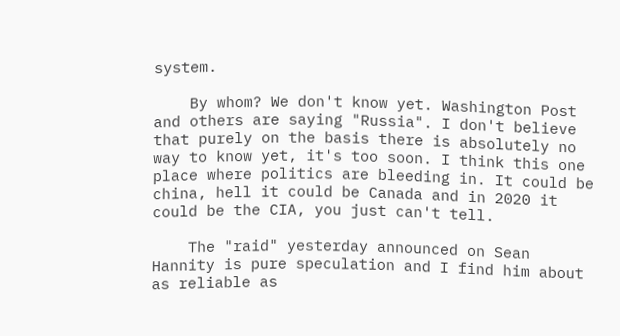system.

    By whom? We don't know yet. Washington Post and others are saying "Russia". I don't believe that purely on the basis there is absolutely no way to know yet, it's too soon. I think this one place where politics are bleeding in. It could be china, hell it could be Canada and in 2020 it could be the CIA, you just can't tell.

    The "raid" yesterday announced on Sean Hannity is pure speculation and I find him about as reliable as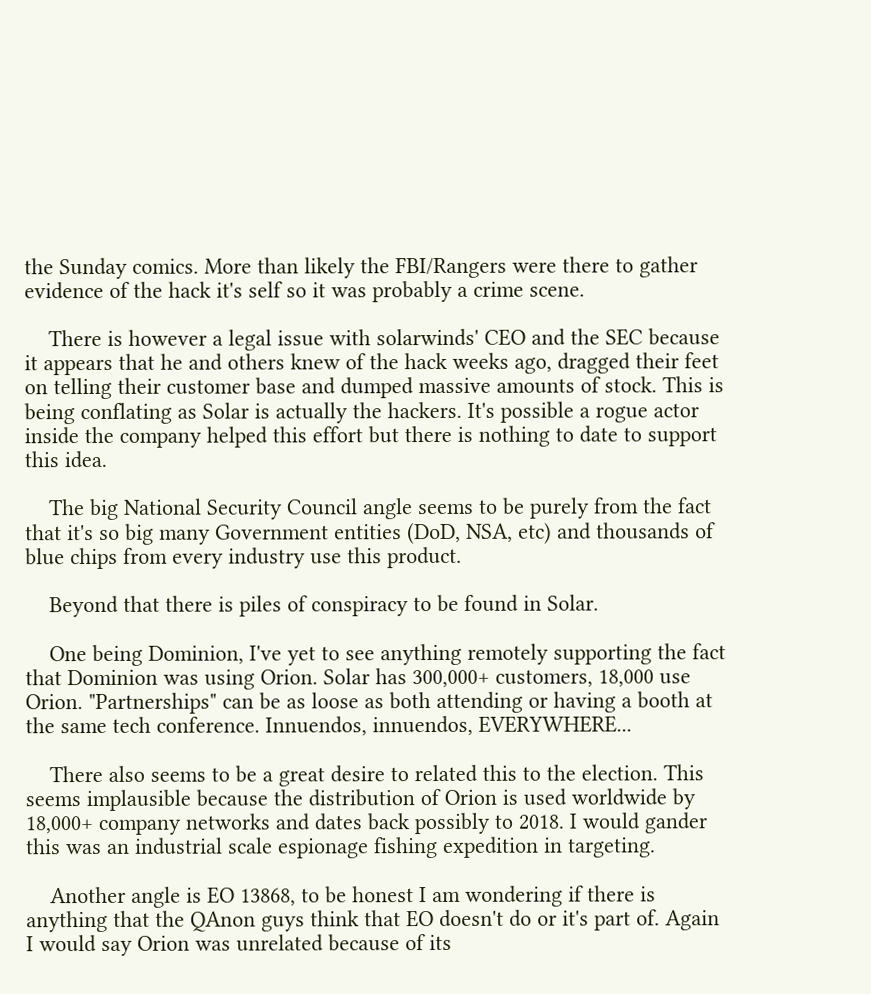the Sunday comics. More than likely the FBI/Rangers were there to gather evidence of the hack it's self so it was probably a crime scene.

    There is however a legal issue with solarwinds' CEO and the SEC because it appears that he and others knew of the hack weeks ago, dragged their feet on telling their customer base and dumped massive amounts of stock. This is being conflating as Solar is actually the hackers. It's possible a rogue actor inside the company helped this effort but there is nothing to date to support this idea.

    The big National Security Council angle seems to be purely from the fact that it's so big many Government entities (DoD, NSA, etc) and thousands of blue chips from every industry use this product.

    Beyond that there is piles of conspiracy to be found in Solar.

    One being Dominion, I've yet to see anything remotely supporting the fact that Dominion was using Orion. Solar has 300,000+ customers, 18,000 use Orion. "Partnerships" can be as loose as both attending or having a booth at the same tech conference. Innuendos, innuendos, EVERYWHERE...

    There also seems to be a great desire to related this to the election. This seems implausible because the distribution of Orion is used worldwide by 18,000+ company networks and dates back possibly to 2018. I would gander this was an industrial scale espionage fishing expedition in targeting.

    Another angle is EO 13868, to be honest I am wondering if there is anything that the QAnon guys think that EO doesn't do or it's part of. Again I would say Orion was unrelated because of its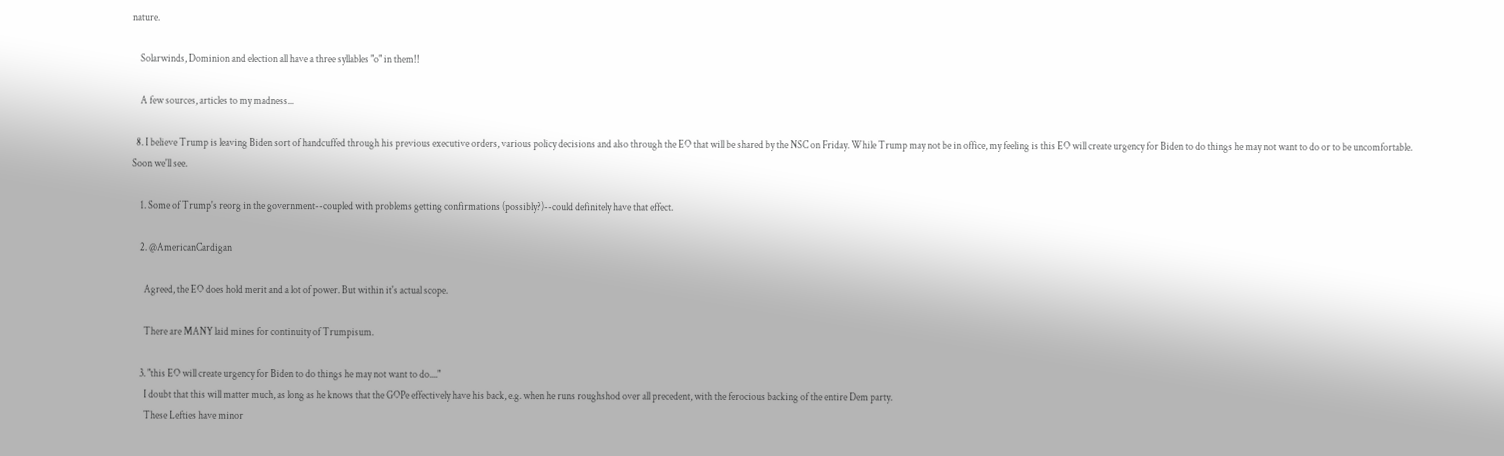nature.

    Solarwinds, Dominion and election all have a three syllables "o" in them!!

    A few sources, articles to my madness...

  8. I believe Trump is leaving Biden sort of handcuffed through his previous executive orders, various policy decisions and also through the EO that will be shared by the NSC on Friday. While Trump may not be in office, my feeling is this EO will create urgency for Biden to do things he may not want to do or to be uncomfortable. Soon we'll see.

    1. Some of Trump's reorg in the government--coupled with problems getting confirmations (possibly?)--could definitely have that effect.

    2. @AmericanCardigan

      Agreed, the EO does hold merit and a lot of power. But within it's actual scope.

      There are MANY laid mines for continuity of Trumpisum.

    3. "this EO will create urgency for Biden to do things he may not want to do...."
      I doubt that this will matter much, as long as he knows that the GOPe effectively have his back, e.g. when he runs roughshod over all precedent, with the ferocious backing of the entire Dem party.
      These Lefties have minor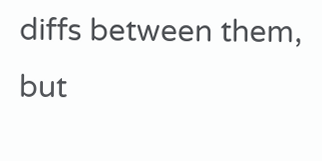diffs between them, but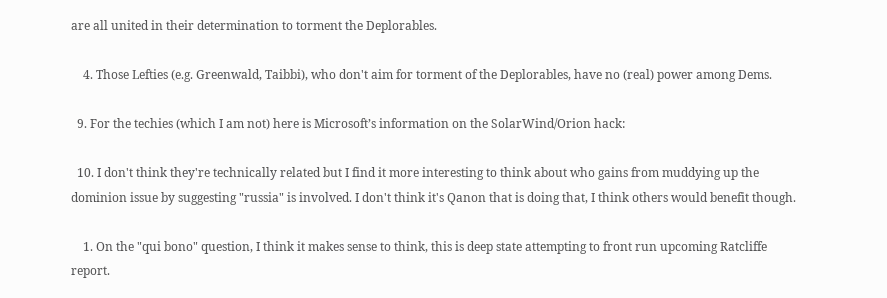are all united in their determination to torment the Deplorables.

    4. Those Lefties (e.g. Greenwald, Taibbi), who don't aim for torment of the Deplorables, have no (real) power among Dems.

  9. For the techies (which I am not) here is Microsoft’s information on the SolarWind/Orion hack:

  10. I don't think they're technically related but I find it more interesting to think about who gains from muddying up the dominion issue by suggesting "russia" is involved. I don't think it's Qanon that is doing that, I think others would benefit though.

    1. On the "qui bono" question, I think it makes sense to think, this is deep state attempting to front run upcoming Ratcliffe report.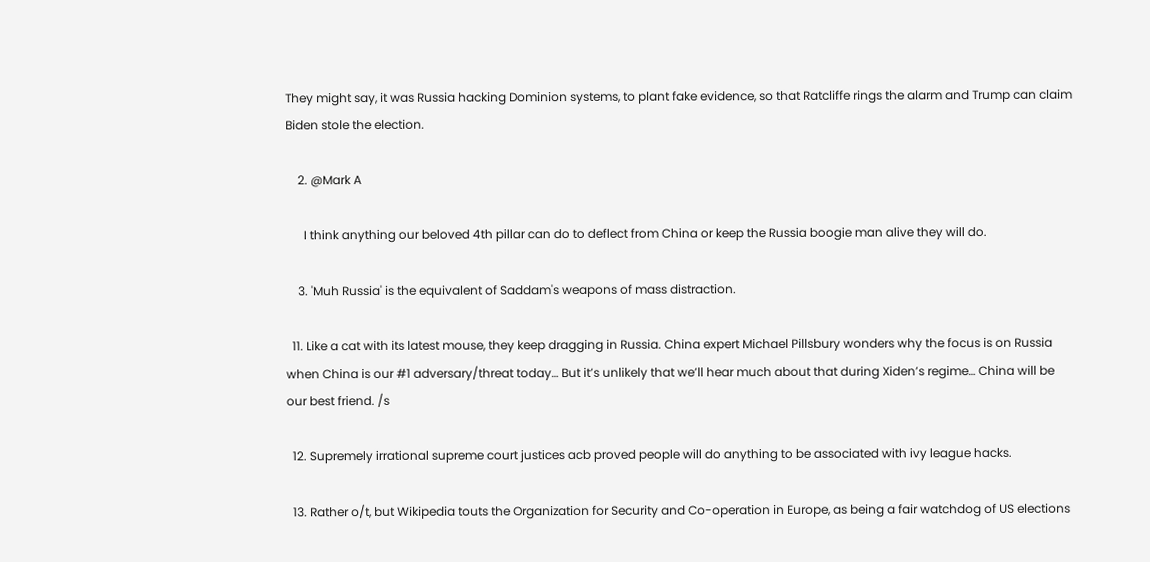They might say, it was Russia hacking Dominion systems, to plant fake evidence, so that Ratcliffe rings the alarm and Trump can claim Biden stole the election.

    2. @Mark A

      I think anything our beloved 4th pillar can do to deflect from China or keep the Russia boogie man alive they will do.

    3. 'Muh Russia' is the equivalent of Saddam's weapons of mass distraction.

  11. Like a cat with its latest mouse, they keep dragging in Russia. China expert Michael Pillsbury wonders why the focus is on Russia when China is our #1 adversary/threat today… But it’s unlikely that we’ll hear much about that during Xiden’s regime… China will be our best friend. /s

  12. Supremely irrational supreme court justices acb proved people will do anything to be associated with ivy league hacks.

  13. Rather o/t, but Wikipedia touts the Organization for Security and Co-operation in Europe, as being a fair watchdog of US elections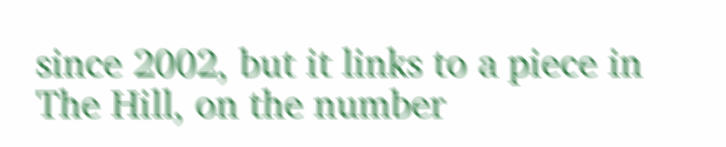since 2002, but it links to a piece in The Hill, on the number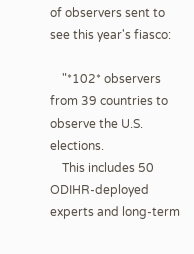of observers sent to see this year's fiasco:

    "*102* observers from 39 countries to observe the U.S. elections.
    This includes 50 ODIHR-deployed experts and long-term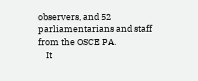observers, and 52 parliamentarians and staff from the OSCE PA.
    It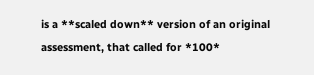is a **scaled down** version of an original assessment, that called for *100*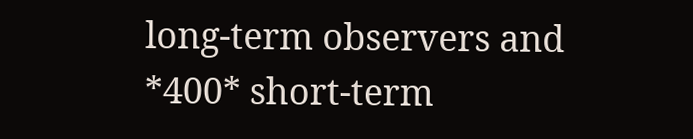long-term observers and *400* short-term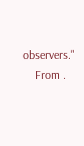observers."
    From .